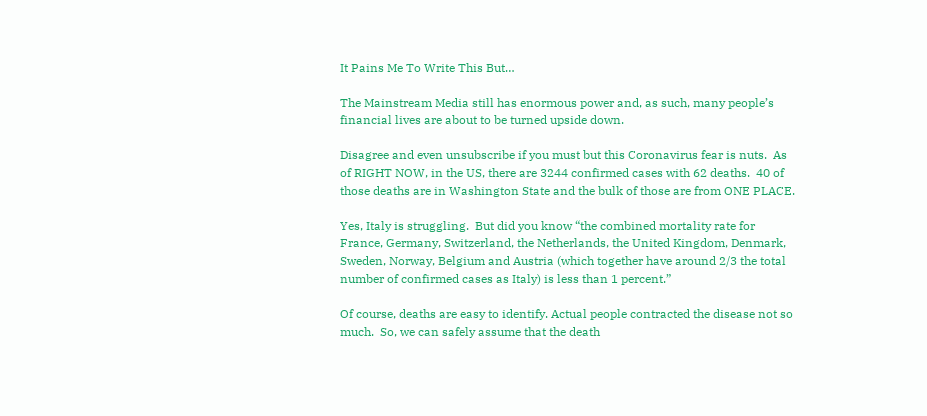It Pains Me To Write This But…

The Mainstream Media still has enormous power and, as such, many people’s financial lives are about to be turned upside down.

Disagree and even unsubscribe if you must but this Coronavirus fear is nuts.  As of RIGHT NOW, in the US, there are 3244 confirmed cases with 62 deaths.  40 of those deaths are in Washington State and the bulk of those are from ONE PLACE.

Yes, Italy is struggling.  But did you know “the combined mortality rate for France, Germany, Switzerland, the Netherlands, the United Kingdom, Denmark, Sweden, Norway, Belgium and Austria (which together have around 2/3 the total number of confirmed cases as Italy) is less than 1 percent.”

Of course, deaths are easy to identify. Actual people contracted the disease not so much.  So, we can safely assume that the death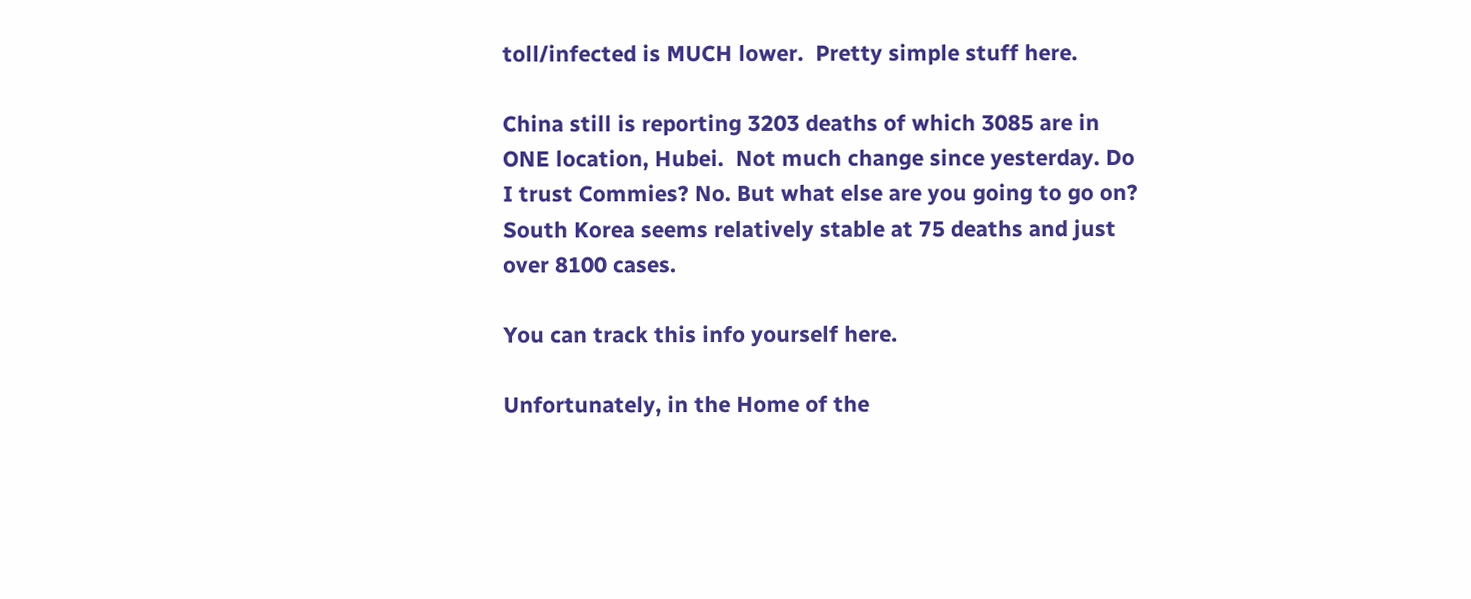toll/infected is MUCH lower.  Pretty simple stuff here.

China still is reporting 3203 deaths of which 3085 are in ONE location, Hubei.  Not much change since yesterday. Do I trust Commies? No. But what else are you going to go on?
South Korea seems relatively stable at 75 deaths and just over 8100 cases.

You can track this info yourself here.

Unfortunately, in the Home of the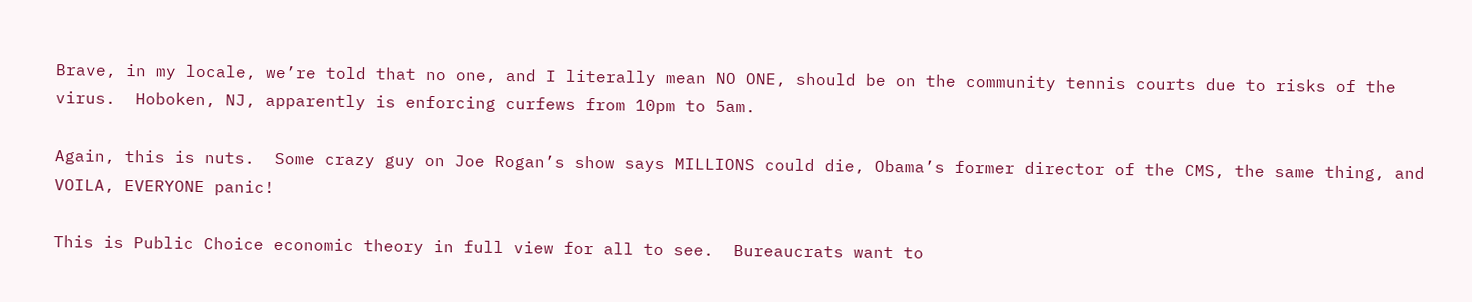Brave, in my locale, we’re told that no one, and I literally mean NO ONE, should be on the community tennis courts due to risks of the virus.  Hoboken, NJ, apparently is enforcing curfews from 10pm to 5am.

Again, this is nuts.  Some crazy guy on Joe Rogan’s show says MILLIONS could die, Obama’s former director of the CMS, the same thing, and VOILA, EVERYONE panic!

This is Public Choice economic theory in full view for all to see.  Bureaucrats want to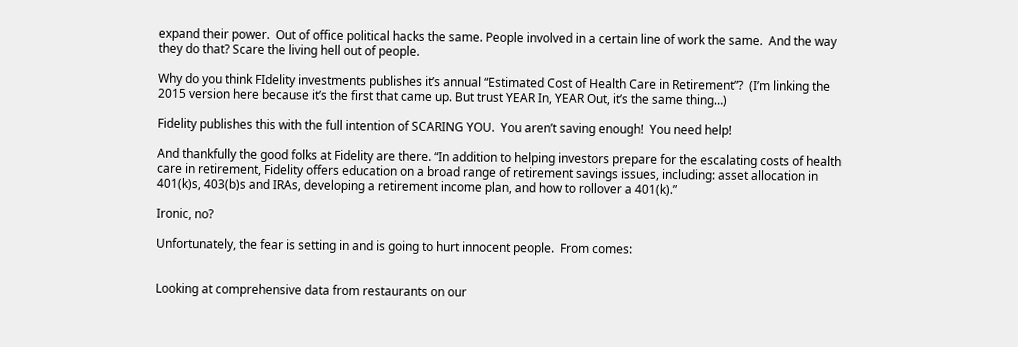expand their power.  Out of office political hacks the same. People involved in a certain line of work the same.  And the way they do that? Scare the living hell out of people.

Why do you think FIdelity investments publishes it’s annual “Estimated Cost of Health Care in Retirement”?  (I’m linking the 2015 version here because it’s the first that came up. But trust YEAR In, YEAR Out, it’s the same thing…)

Fidelity publishes this with the full intention of SCARING YOU.  You aren’t saving enough!  You need help!

And thankfully the good folks at Fidelity are there. “In addition to helping investors prepare for the escalating costs of health care in retirement, Fidelity offers education on a broad range of retirement savings issues, including: asset allocation in 401(k)s, 403(b)s and IRAs, developing a retirement income plan, and how to rollover a 401(k).”

Ironic, no?

Unfortunately, the fear is setting in and is going to hurt innocent people.  From comes:


Looking at comprehensive data from restaurants on our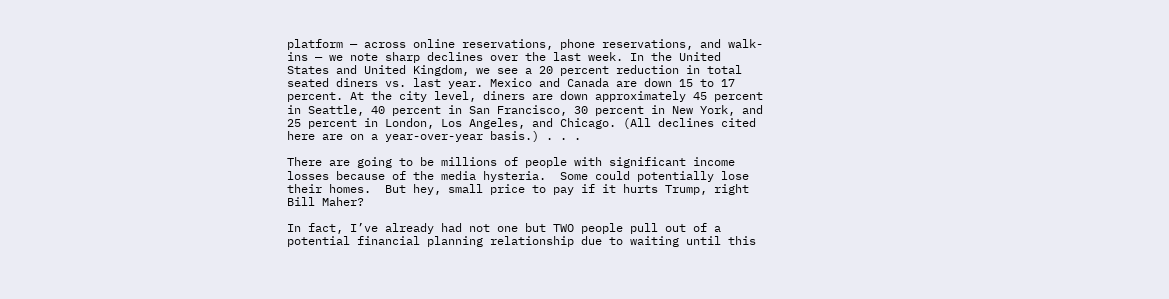platform — across online reservations, phone reservations, and walk-ins — we note sharp declines over the last week. In the United States and United Kingdom, we see a 20 percent reduction in total seated diners vs. last year. Mexico and Canada are down 15 to 17 percent. At the city level, diners are down approximately 45 percent in Seattle, 40 percent in San Francisco, 30 percent in New York, and 25 percent in London, Los Angeles, and Chicago. (All declines cited here are on a year-over-year basis.) . . .

There are going to be millions of people with significant income losses because of the media hysteria.  Some could potentially lose their homes.  But hey, small price to pay if it hurts Trump, right Bill Maher?

In fact, I’ve already had not one but TWO people pull out of a potential financial planning relationship due to waiting until this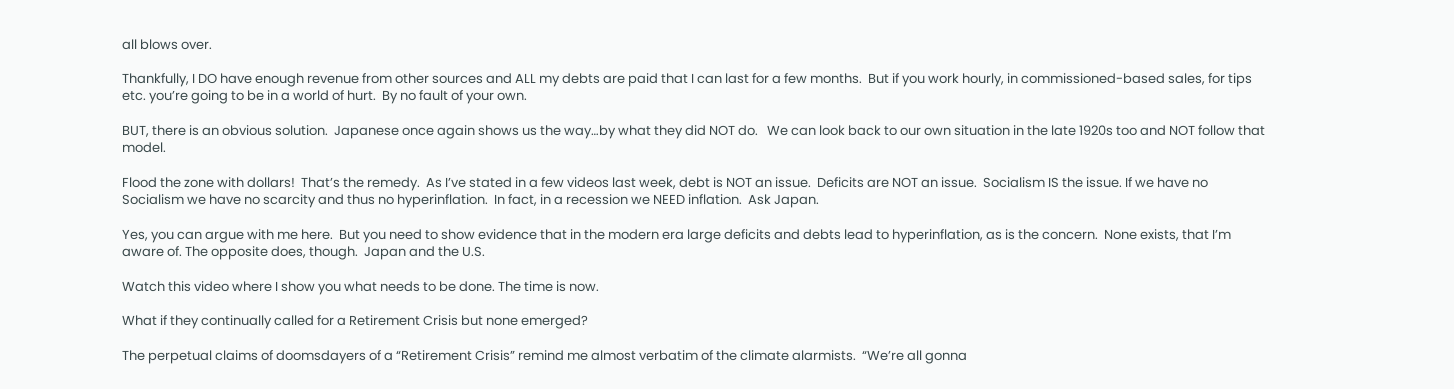all blows over.

Thankfully, I DO have enough revenue from other sources and ALL my debts are paid that I can last for a few months.  But if you work hourly, in commissioned-based sales, for tips etc. you’re going to be in a world of hurt.  By no fault of your own.

BUT, there is an obvious solution.  Japanese once again shows us the way…by what they did NOT do.   We can look back to our own situation in the late 1920s too and NOT follow that model.

Flood the zone with dollars!  That’s the remedy.  As I’ve stated in a few videos last week, debt is NOT an issue.  Deficits are NOT an issue.  Socialism IS the issue. If we have no Socialism we have no scarcity and thus no hyperinflation.  In fact, in a recession we NEED inflation.  Ask Japan.

Yes, you can argue with me here.  But you need to show evidence that in the modern era large deficits and debts lead to hyperinflation, as is the concern.  None exists, that I’m aware of. The opposite does, though.  Japan and the U.S.

Watch this video where I show you what needs to be done. The time is now.

What if they continually called for a Retirement Crisis but none emerged?

The perpetual claims of doomsdayers of a “Retirement Crisis” remind me almost verbatim of the climate alarmists.  “We’re all gonna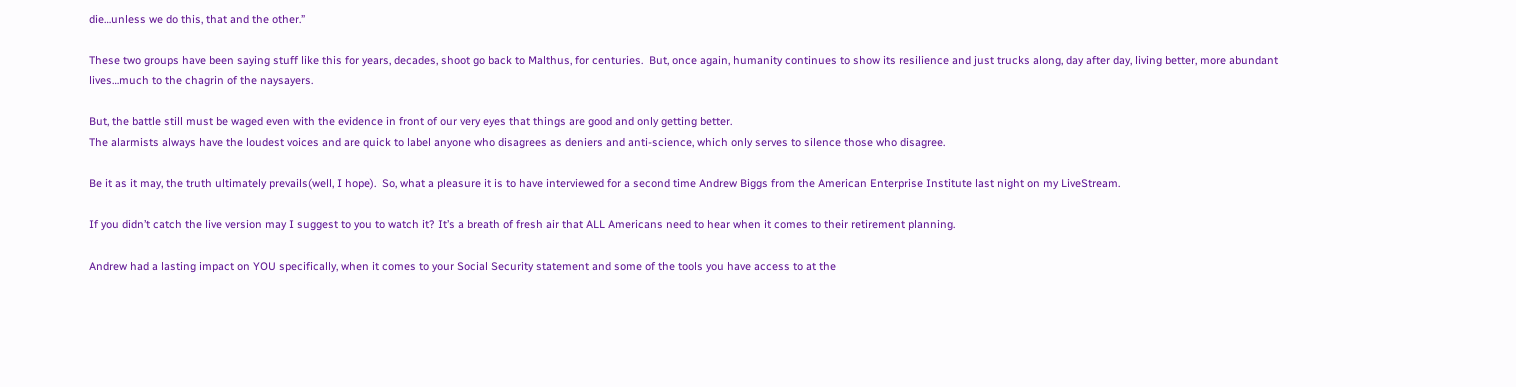die…unless we do this, that and the other.”

These two groups have been saying stuff like this for years, decades, shoot go back to Malthus, for centuries.  But, once again, humanity continues to show its resilience and just trucks along, day after day, living better, more abundant lives…much to the chagrin of the naysayers.

But, the battle still must be waged even with the evidence in front of our very eyes that things are good and only getting better.
The alarmists always have the loudest voices and are quick to label anyone who disagrees as deniers and anti-science, which only serves to silence those who disagree.

Be it as it may, the truth ultimately prevails(well, I hope).  So, what a pleasure it is to have interviewed for a second time Andrew Biggs from the American Enterprise Institute last night on my LiveStream.

If you didn’t catch the live version may I suggest to you to watch it? It’s a breath of fresh air that ALL Americans need to hear when it comes to their retirement planning.

Andrew had a lasting impact on YOU specifically, when it comes to your Social Security statement and some of the tools you have access to at the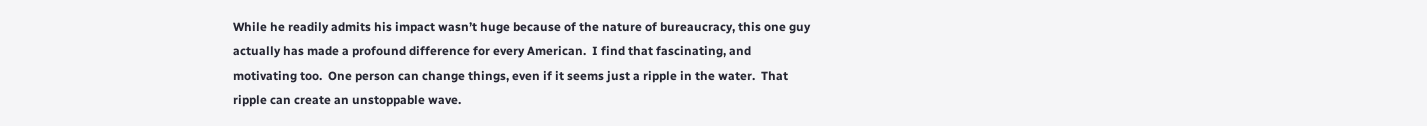While he readily admits his impact wasn’t huge because of the nature of bureaucracy, this one guy actually has made a profound difference for every American.  I find that fascinating, and motivating too.  One person can change things, even if it seems just a ripple in the water.  That ripple can create an unstoppable wave.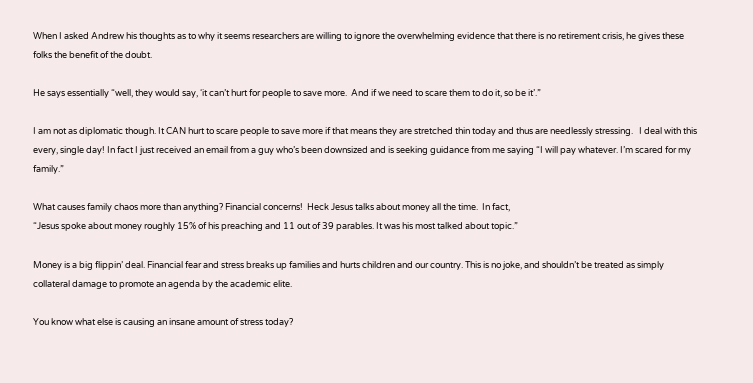When I asked Andrew his thoughts as to why it seems researchers are willing to ignore the overwhelming evidence that there is no retirement crisis, he gives these folks the benefit of the doubt.

He says essentially “well, they would say, ‘it can’t hurt for people to save more.  And if we need to scare them to do it, so be it’.”

I am not as diplomatic though. It CAN hurt to scare people to save more if that means they are stretched thin today and thus are needlessly stressing.   I deal with this every, single day! In fact I just received an email from a guy who’s been downsized and is seeking guidance from me saying “I will pay whatever. I’m scared for my family.”

What causes family chaos more than anything? Financial concerns!  Heck Jesus talks about money all the time.  In fact,
“Jesus spoke about money roughly 15% of his preaching and 11 out of 39 parables. It was his most talked about topic.”

Money is a big flippin’ deal. Financial fear and stress breaks up families and hurts children and our country. This is no joke, and shouldn’t be treated as simply collateral damage to promote an agenda by the academic elite.

You know what else is causing an insane amount of stress today?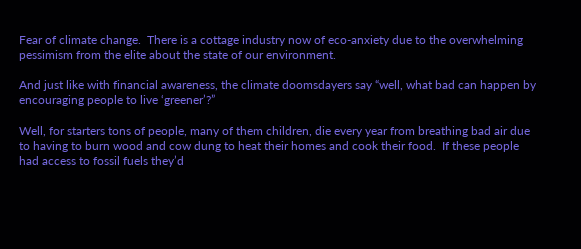Fear of climate change.  There is a cottage industry now of eco-anxiety due to the overwhelming pessimism from the elite about the state of our environment.

And just like with financial awareness, the climate doomsdayers say “well, what bad can happen by encouraging people to live ‘greener’?”

Well, for starters tons of people, many of them children, die every year from breathing bad air due to having to burn wood and cow dung to heat their homes and cook their food.  If these people had access to fossil fuels they’d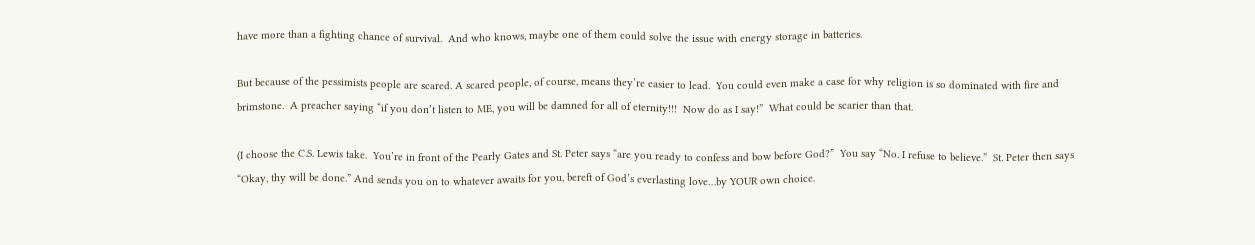have more than a fighting chance of survival.  And who knows, maybe one of them could solve the issue with energy storage in batteries.

But because of the pessimists people are scared. A scared people, of course, means they’re easier to lead.  You could even make a case for why religion is so dominated with fire and brimstone.  A preacher saying “if you don’t listen to ME, you will be damned for all of eternity!!!  Now do as I say!”  What could be scarier than that.

(I choose the C.S. Lewis take.  You’re in front of the Pearly Gates and St. Peter says “are you ready to confess and bow before God?”  You say “No. I refuse to believe.”  St. Peter then says “Okay, thy will be done.” And sends you on to whatever awaits for you, bereft of God’s everlasting love…by YOUR own choice.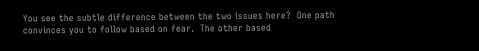You see the subtle difference between the two issues here?  One path convinces you to follow based on fear.  The other based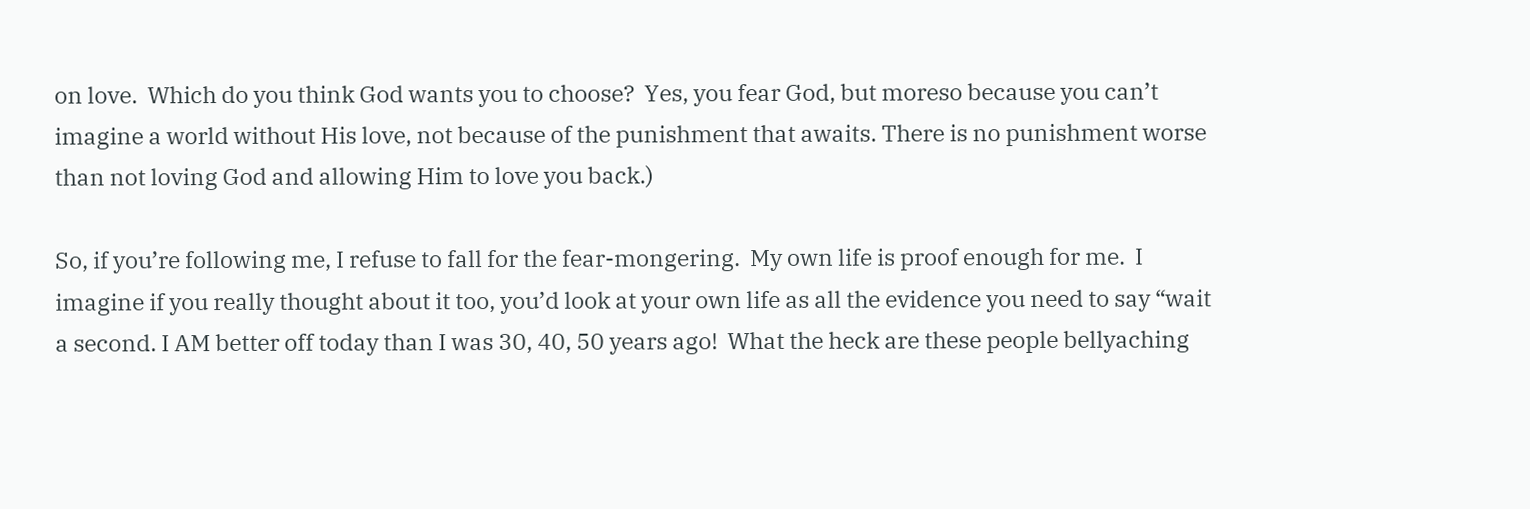on love.  Which do you think God wants you to choose?  Yes, you fear God, but moreso because you can’t imagine a world without His love, not because of the punishment that awaits. There is no punishment worse than not loving God and allowing Him to love you back.)

So, if you’re following me, I refuse to fall for the fear-mongering.  My own life is proof enough for me.  I imagine if you really thought about it too, you’d look at your own life as all the evidence you need to say “wait a second. I AM better off today than I was 30, 40, 50 years ago!  What the heck are these people bellyaching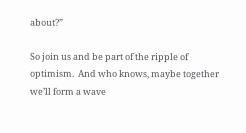about?”

So join us and be part of the ripple of optimism.  And who knows, maybe together we’ll form a wave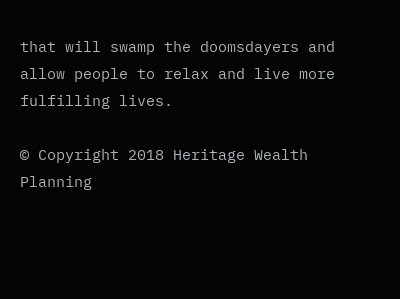that will swamp the doomsdayers and allow people to relax and live more fulfilling lives.

© Copyright 2018 Heritage Wealth Planning